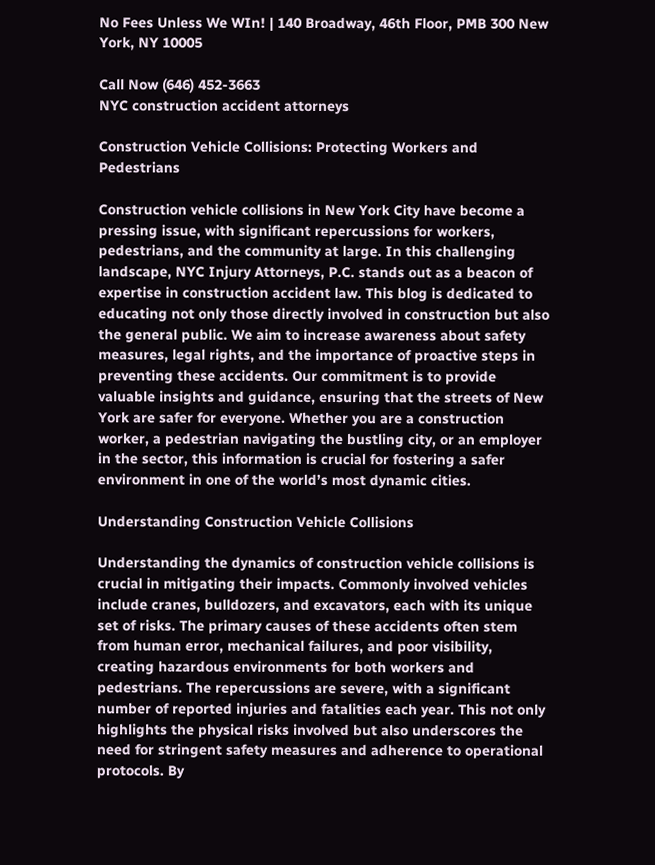No Fees Unless We WIn! | 140 Broadway, 46th Floor, PMB 300 New York, NY 10005

Call Now (646) 452-3663
NYC construction accident attorneys

Construction Vehicle Collisions: Protecting Workers and Pedestrians

Construction vehicle collisions in New York City have become a pressing issue, with significant repercussions for workers, pedestrians, and the community at large. In this challenging landscape, NYC Injury Attorneys, P.C. stands out as a beacon of expertise in construction accident law. This blog is dedicated to educating not only those directly involved in construction but also the general public. We aim to increase awareness about safety measures, legal rights, and the importance of proactive steps in preventing these accidents. Our commitment is to provide valuable insights and guidance, ensuring that the streets of New York are safer for everyone. Whether you are a construction worker, a pedestrian navigating the bustling city, or an employer in the sector, this information is crucial for fostering a safer environment in one of the world’s most dynamic cities.

Understanding Construction Vehicle Collisions

Understanding the dynamics of construction vehicle collisions is crucial in mitigating their impacts. Commonly involved vehicles include cranes, bulldozers, and excavators, each with its unique set of risks. The primary causes of these accidents often stem from human error, mechanical failures, and poor visibility, creating hazardous environments for both workers and pedestrians. The repercussions are severe, with a significant number of reported injuries and fatalities each year. This not only highlights the physical risks involved but also underscores the need for stringent safety measures and adherence to operational protocols. By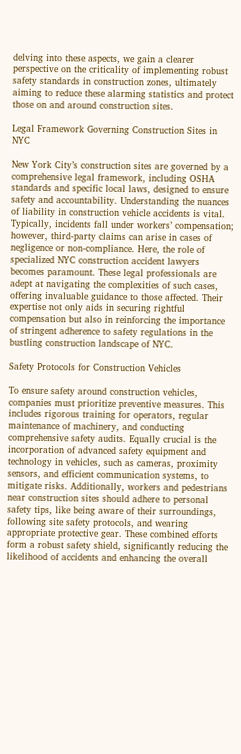delving into these aspects, we gain a clearer perspective on the criticality of implementing robust safety standards in construction zones, ultimately aiming to reduce these alarming statistics and protect those on and around construction sites.

Legal Framework Governing Construction Sites in NYC

New York City’s construction sites are governed by a comprehensive legal framework, including OSHA standards and specific local laws, designed to ensure safety and accountability. Understanding the nuances of liability in construction vehicle accidents is vital. Typically, incidents fall under workers’ compensation; however, third-party claims can arise in cases of negligence or non-compliance. Here, the role of specialized NYC construction accident lawyers becomes paramount. These legal professionals are adept at navigating the complexities of such cases, offering invaluable guidance to those affected. Their expertise not only aids in securing rightful compensation but also in reinforcing the importance of stringent adherence to safety regulations in the bustling construction landscape of NYC.

Safety Protocols for Construction Vehicles

To ensure safety around construction vehicles, companies must prioritize preventive measures. This includes rigorous training for operators, regular maintenance of machinery, and conducting comprehensive safety audits. Equally crucial is the incorporation of advanced safety equipment and technology in vehicles, such as cameras, proximity sensors, and efficient communication systems, to mitigate risks. Additionally, workers and pedestrians near construction sites should adhere to personal safety tips, like being aware of their surroundings, following site safety protocols, and wearing appropriate protective gear. These combined efforts form a robust safety shield, significantly reducing the likelihood of accidents and enhancing the overall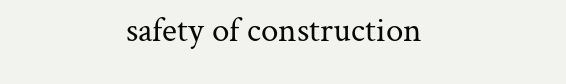safety of construction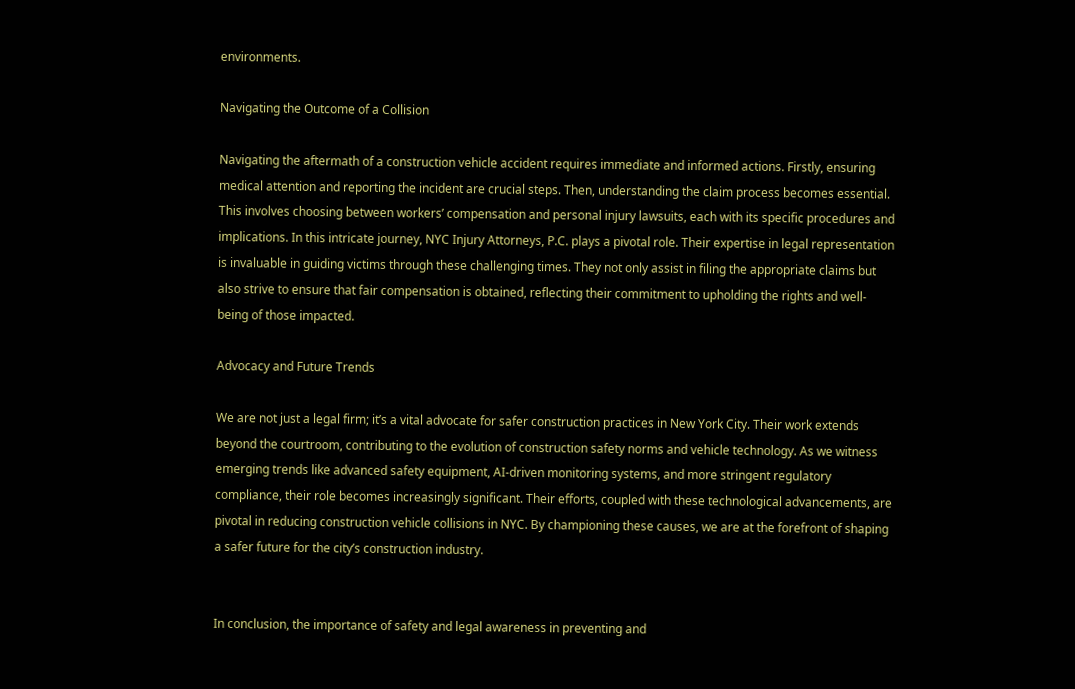environments.

Navigating the Outcome of a Collision

Navigating the aftermath of a construction vehicle accident requires immediate and informed actions. Firstly, ensuring medical attention and reporting the incident are crucial steps. Then, understanding the claim process becomes essential. This involves choosing between workers’ compensation and personal injury lawsuits, each with its specific procedures and implications. In this intricate journey, NYC Injury Attorneys, P.C. plays a pivotal role. Their expertise in legal representation is invaluable in guiding victims through these challenging times. They not only assist in filing the appropriate claims but also strive to ensure that fair compensation is obtained, reflecting their commitment to upholding the rights and well-being of those impacted.

Advocacy and Future Trends

We are not just a legal firm; it’s a vital advocate for safer construction practices in New York City. Their work extends beyond the courtroom, contributing to the evolution of construction safety norms and vehicle technology. As we witness emerging trends like advanced safety equipment, AI-driven monitoring systems, and more stringent regulatory compliance, their role becomes increasingly significant. Their efforts, coupled with these technological advancements, are pivotal in reducing construction vehicle collisions in NYC. By championing these causes, we are at the forefront of shaping a safer future for the city’s construction industry.


In conclusion, the importance of safety and legal awareness in preventing and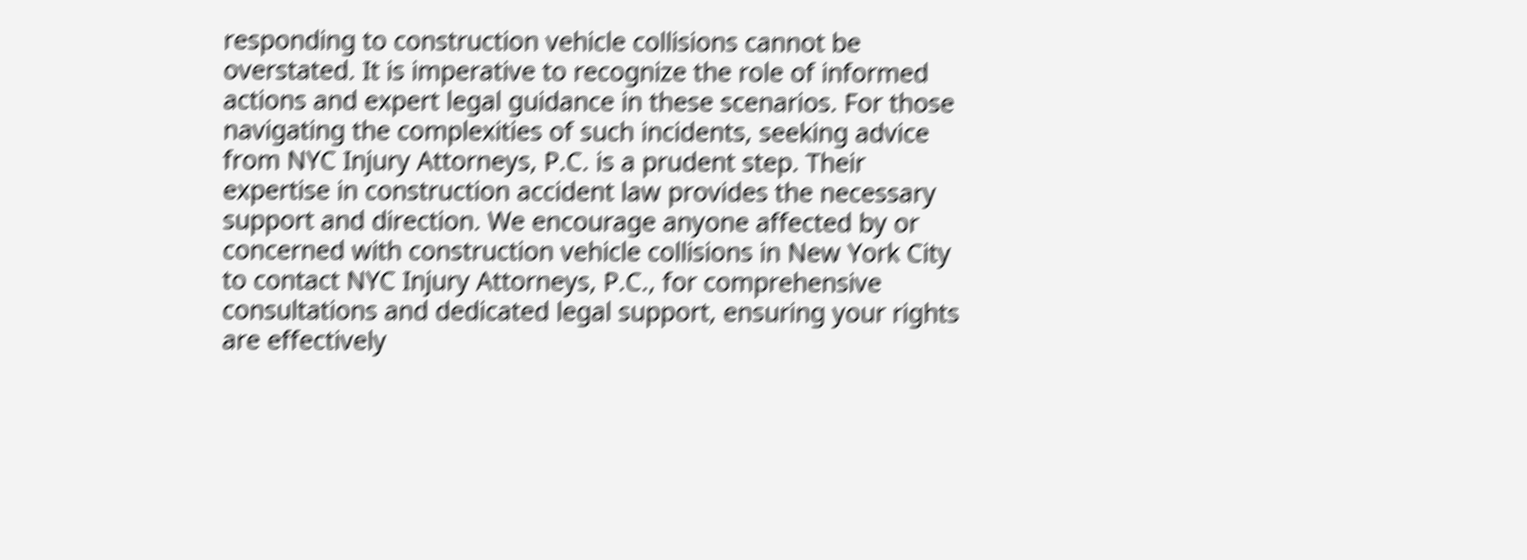responding to construction vehicle collisions cannot be overstated. It is imperative to recognize the role of informed actions and expert legal guidance in these scenarios. For those navigating the complexities of such incidents, seeking advice from NYC Injury Attorneys, P.C. is a prudent step. Their expertise in construction accident law provides the necessary support and direction. We encourage anyone affected by or concerned with construction vehicle collisions in New York City to contact NYC Injury Attorneys, P.C., for comprehensive consultations and dedicated legal support, ensuring your rights are effectively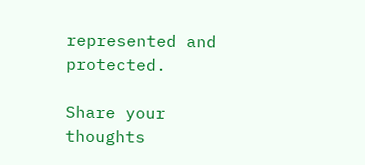represented and protected.

Share your thoughts